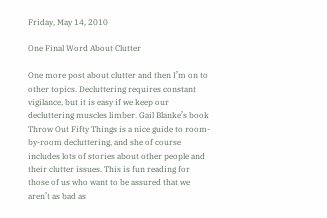Friday, May 14, 2010

One Final Word About Clutter

One more post about clutter and then I’m on to other topics. Decluttering requires constant vigilance, but it is easy if we keep our decluttering muscles limber. Gail Blanke’s book Throw Out Fifty Things is a nice guide to room-by-room decluttering, and she of course includes lots of stories about other people and their clutter issues. This is fun reading for those of us who want to be assured that we aren’t as bad as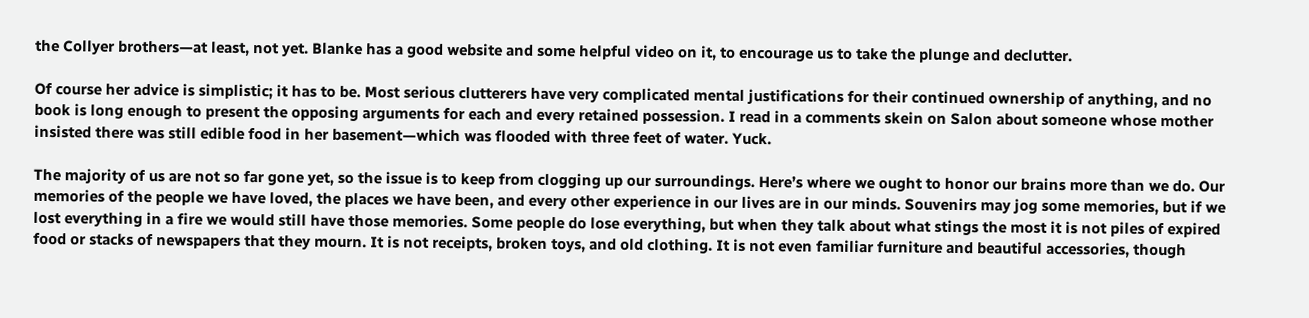the Collyer brothers—at least, not yet. Blanke has a good website and some helpful video on it, to encourage us to take the plunge and declutter.

Of course her advice is simplistic; it has to be. Most serious clutterers have very complicated mental justifications for their continued ownership of anything, and no book is long enough to present the opposing arguments for each and every retained possession. I read in a comments skein on Salon about someone whose mother insisted there was still edible food in her basement—which was flooded with three feet of water. Yuck.

The majority of us are not so far gone yet, so the issue is to keep from clogging up our surroundings. Here’s where we ought to honor our brains more than we do. Our memories of the people we have loved, the places we have been, and every other experience in our lives are in our minds. Souvenirs may jog some memories, but if we lost everything in a fire we would still have those memories. Some people do lose everything, but when they talk about what stings the most it is not piles of expired food or stacks of newspapers that they mourn. It is not receipts, broken toys, and old clothing. It is not even familiar furniture and beautiful accessories, though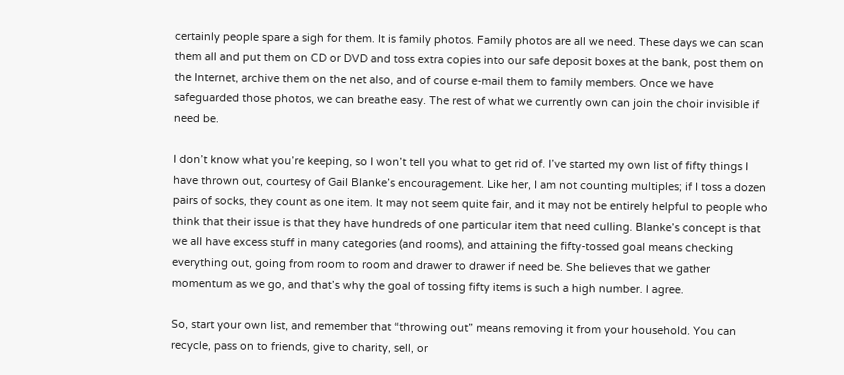certainly people spare a sigh for them. It is family photos. Family photos are all we need. These days we can scan them all and put them on CD or DVD and toss extra copies into our safe deposit boxes at the bank, post them on the Internet, archive them on the net also, and of course e-mail them to family members. Once we have safeguarded those photos, we can breathe easy. The rest of what we currently own can join the choir invisible if need be.

I don’t know what you’re keeping, so I won’t tell you what to get rid of. I’ve started my own list of fifty things I have thrown out, courtesy of Gail Blanke’s encouragement. Like her, I am not counting multiples; if I toss a dozen pairs of socks, they count as one item. It may not seem quite fair, and it may not be entirely helpful to people who think that their issue is that they have hundreds of one particular item that need culling. Blanke’s concept is that we all have excess stuff in many categories (and rooms), and attaining the fifty-tossed goal means checking everything out, going from room to room and drawer to drawer if need be. She believes that we gather momentum as we go, and that’s why the goal of tossing fifty items is such a high number. I agree.

So, start your own list, and remember that “throwing out” means removing it from your household. You can recycle, pass on to friends, give to charity, sell, or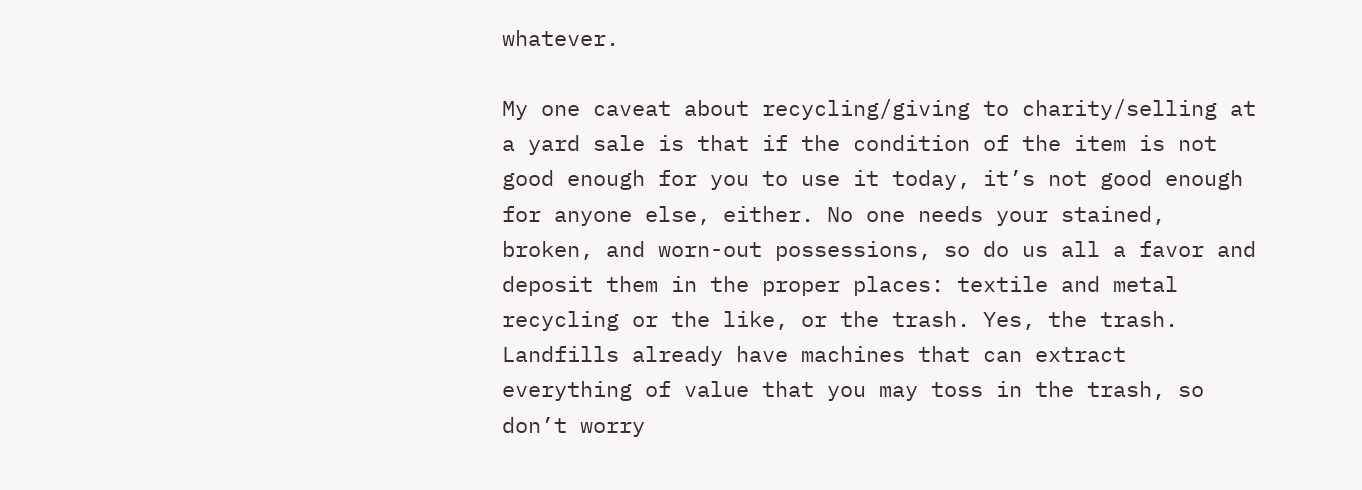whatever.

My one caveat about recycling/giving to charity/selling at a yard sale is that if the condition of the item is not good enough for you to use it today, it’s not good enough for anyone else, either. No one needs your stained, broken, and worn-out possessions, so do us all a favor and deposit them in the proper places: textile and metal recycling or the like, or the trash. Yes, the trash. Landfills already have machines that can extract everything of value that you may toss in the trash, so don’t worry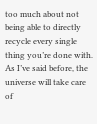too much about not being able to directly recycle every single thing you’re done with. As I’ve said before, the universe will take care of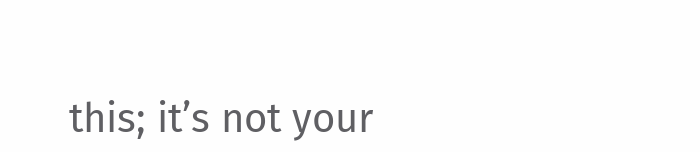this; it’s not your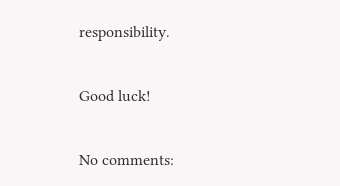responsibility.

Good luck!

No comments: